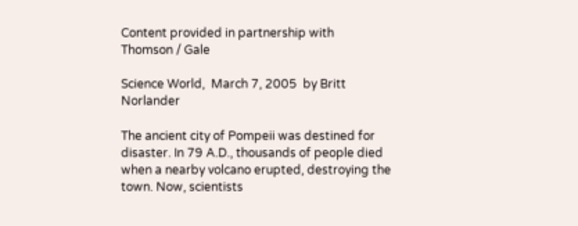Content provided in partnership with
Thomson / Gale

Science World,  March 7, 2005  by Britt Norlander

The ancient city of Pompeii was destined for disaster. In 79 A.D., thousands of people died when a nearby volcano erupted, destroying the town. Now, scientists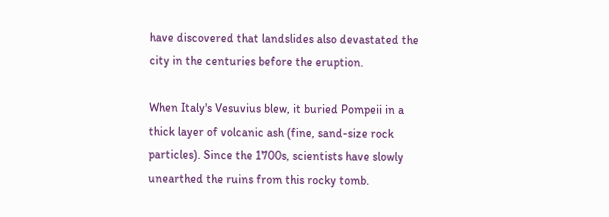have discovered that landslides also devastated the city in the centuries before the eruption.

When Italy's Vesuvius blew, it buried Pompeii in a thick layer of volcanic ash (fine, sand-size rock particles). Since the 1700s, scientists have slowly unearthed the ruins from this rocky tomb.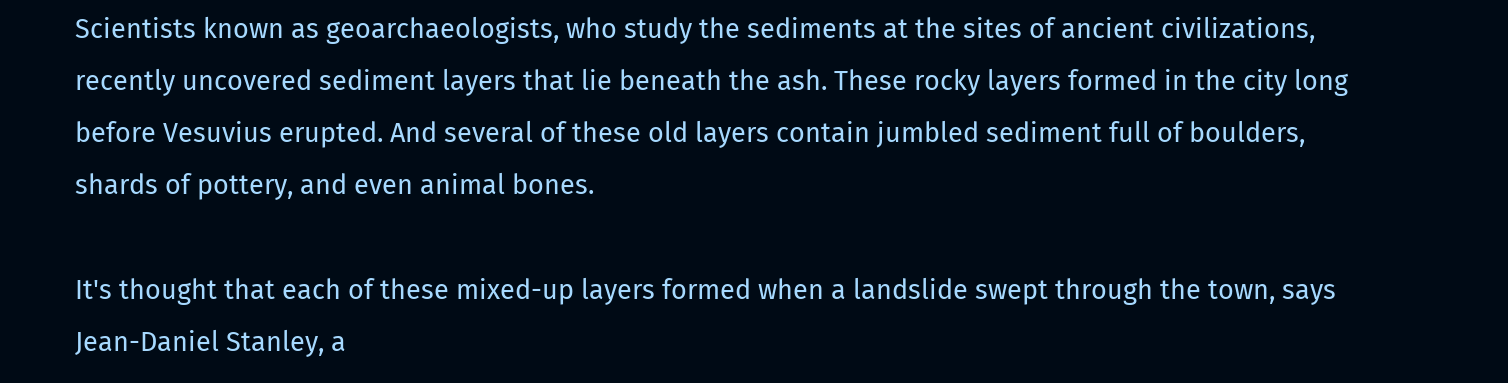Scientists known as geoarchaeologists, who study the sediments at the sites of ancient civilizations, recently uncovered sediment layers that lie beneath the ash. These rocky layers formed in the city long before Vesuvius erupted. And several of these old layers contain jumbled sediment full of boulders, shards of pottery, and even animal bones.

It's thought that each of these mixed-up layers formed when a landslide swept through the town, says Jean-Daniel Stanley, a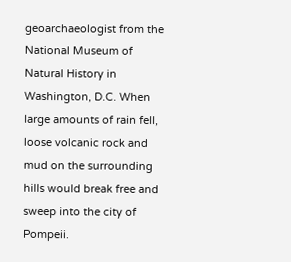geoarchaeologist from the National Museum of Natural History in Washington, D.C. When large amounts of rain fell, loose volcanic rock and mud on the surrounding hills would break free and sweep into the city of Pompeii.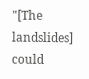"[The landslides] could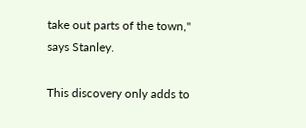take out parts of the town," says Stanley.

This discovery only adds to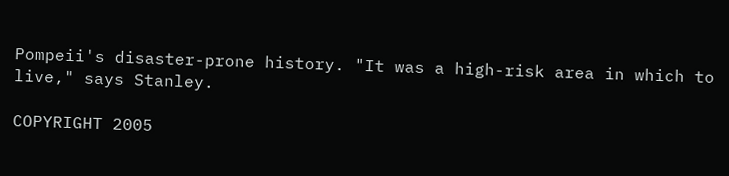Pompeii's disaster-prone history. "It was a high-risk area in which to live," says Stanley.

COPYRIGHT 2005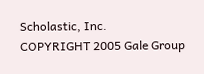Scholastic, Inc.
COPYRIGHT 2005 Gale Group